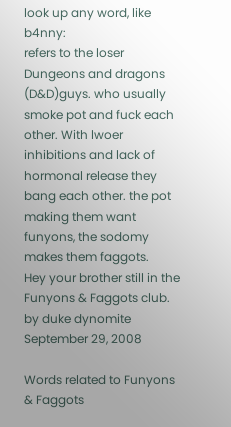look up any word, like b4nny:
refers to the loser Dungeons and dragons (D&D)guys. who usually smoke pot and fuck each other. With lwoer inhibitions and lack of hormonal release they bang each other. the pot making them want funyons, the sodomy makes them faggots.
Hey your brother still in the Funyons & Faggots club.
by duke dynomite September 29, 2008

Words related to Funyons & Faggots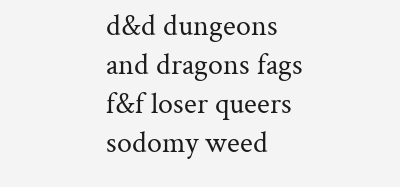d&d dungeons and dragons fags f&f loser queers sodomy weed